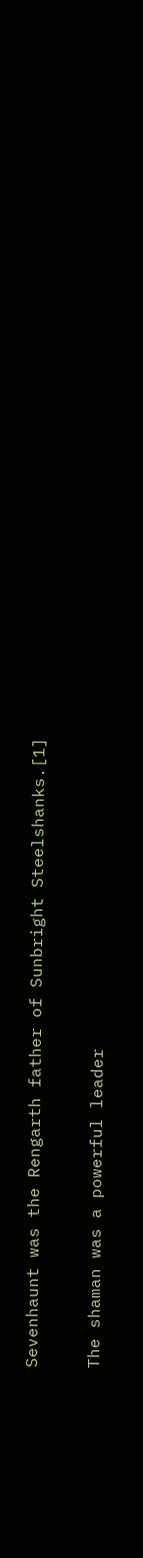Sevenhaunt was the Rengarth father of Sunbright Steelshanks.[1]


The shaman was a powerful leader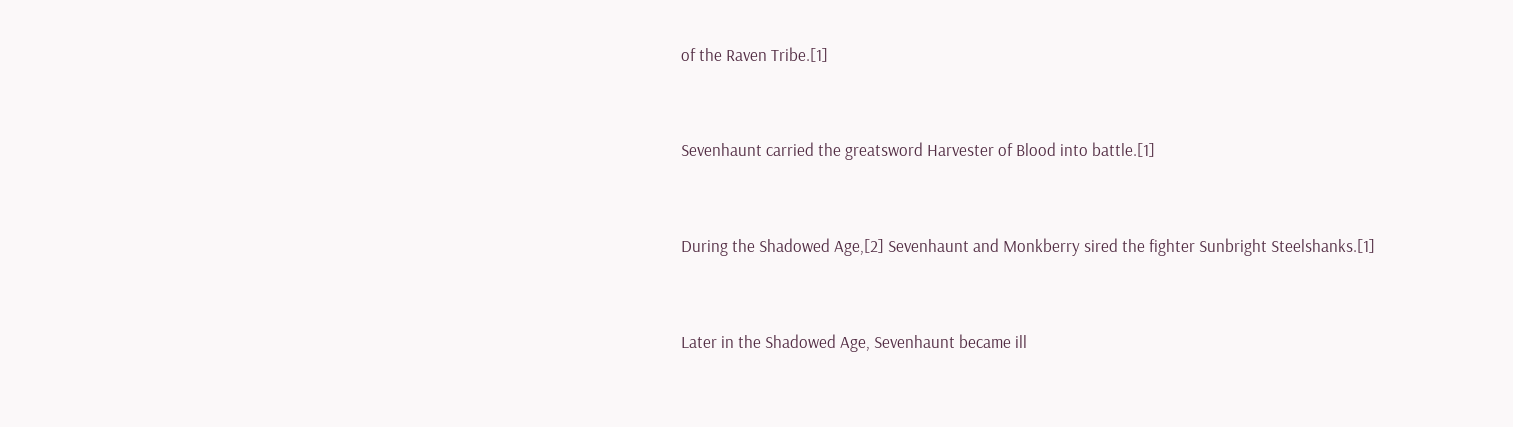of the Raven Tribe.[1]


Sevenhaunt carried the greatsword Harvester of Blood into battle.[1]


During the Shadowed Age,[2] Sevenhaunt and Monkberry sired the fighter Sunbright Steelshanks.[1]


Later in the Shadowed Age, Sevenhaunt became ill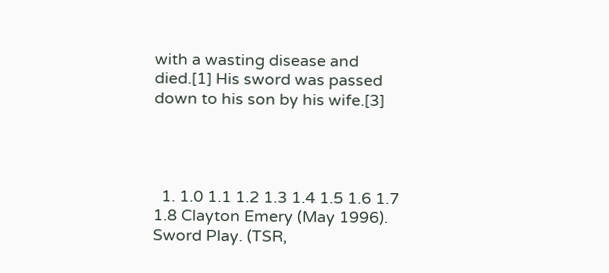with a wasting disease and died.[1] His sword was passed down to his son by his wife.[3]




  1. 1.0 1.1 1.2 1.3 1.4 1.5 1.6 1.7 1.8 Clayton Emery (May 1996). Sword Play. (TSR,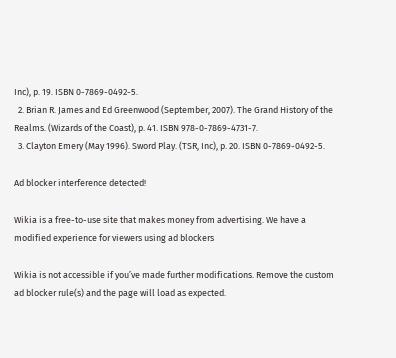Inc), p. 19. ISBN 0-7869-0492-5.
  2. Brian R. James and Ed Greenwood (September, 2007). The Grand History of the Realms. (Wizards of the Coast), p. 41. ISBN 978-0-7869-4731-7.
  3. Clayton Emery (May 1996). Sword Play. (TSR, Inc), p. 20. ISBN 0-7869-0492-5.

Ad blocker interference detected!

Wikia is a free-to-use site that makes money from advertising. We have a modified experience for viewers using ad blockers

Wikia is not accessible if you’ve made further modifications. Remove the custom ad blocker rule(s) and the page will load as expected.